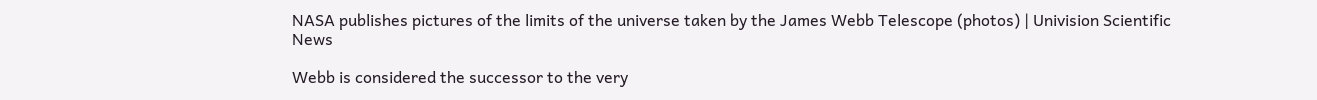NASA publishes pictures of the limits of the universe taken by the James Webb Telescope (photos) | Univision Scientific News

Webb is considered the successor to the very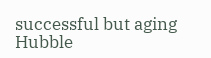successful but aging Hubble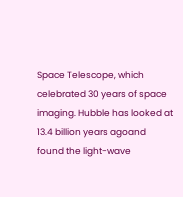Space Telescope, which celebrated 30 years of space imaging. Hubble has looked at
13.4 billion years agoand found the light-wave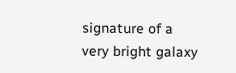signature of a very bright galaxy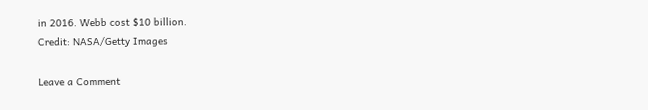in 2016. Webb cost $10 billion.
Credit: NASA/Getty Images

Leave a Comment